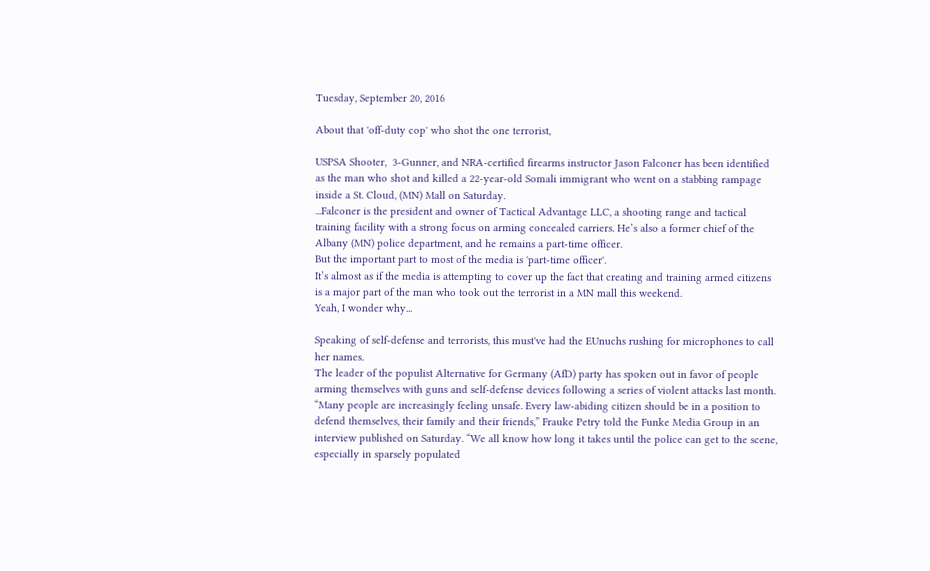Tuesday, September 20, 2016

About that 'off-duty cop' who shot the one terrorist,

USPSA Shooter,  3-Gunner, and NRA-certified firearms instructor Jason Falconer has been identified as the man who shot and killed a 22-year-old Somali immigrant who went on a stabbing rampage inside a St. Cloud, (MN) Mall on Saturday.
...Falconer is the president and owner of Tactical Advantage LLC, a shooting range and tactical training facility with a strong focus on arming concealed carriers. He’s also a former chief of the Albany (MN) police department, and he remains a part-time officer.
But the important part to most of the media is 'part-time officer'.
It’s almost as if the media is attempting to cover up the fact that creating and training armed citizens is a major part of the man who took out the terrorist in a MN mall this weekend.
Yeah, I wonder why...

Speaking of self-defense and terrorists, this must've had the EUnuchs rushing for microphones to call her names.
The leader of the populist Alternative for Germany (AfD) party has spoken out in favor of people arming themselves with guns and self-defense devices following a series of violent attacks last month.
“Many people are increasingly feeling unsafe. Every law-abiding citizen should be in a position to defend themselves, their family and their friends,” Frauke Petry told the Funke Media Group in an interview published on Saturday. “We all know how long it takes until the police can get to the scene, especially in sparsely populated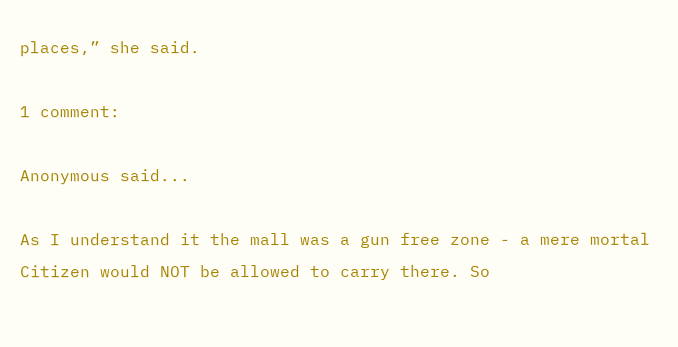places,” she said.

1 comment:

Anonymous said...

As I understand it the mall was a gun free zone - a mere mortal Citizen would NOT be allowed to carry there. So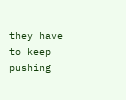they have to keep pushing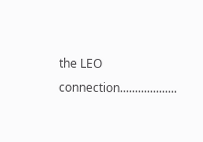the LEO connection...................